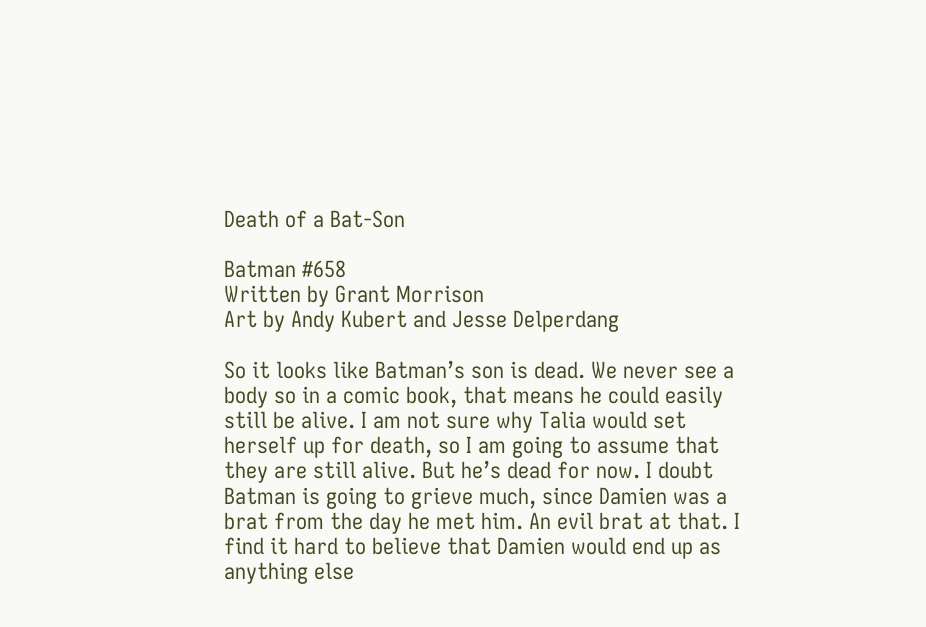Death of a Bat-Son

Batman #658
Written by Grant Morrison
Art by Andy Kubert and Jesse Delperdang

So it looks like Batman’s son is dead. We never see a body so in a comic book, that means he could easily still be alive. I am not sure why Talia would set herself up for death, so I am going to assume that they are still alive. But he’s dead for now. I doubt Batman is going to grieve much, since Damien was a brat from the day he met him. An evil brat at that. I find it hard to believe that Damien would end up as anything else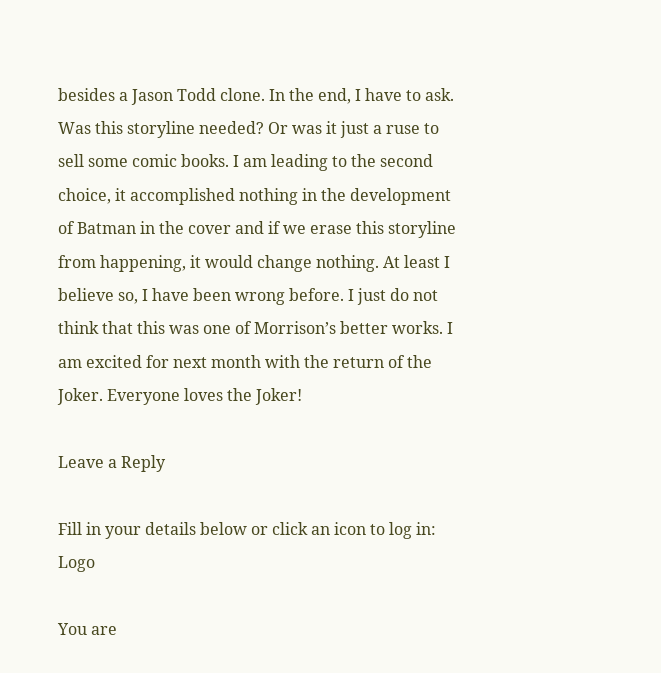besides a Jason Todd clone. In the end, I have to ask. Was this storyline needed? Or was it just a ruse to sell some comic books. I am leading to the second choice, it accomplished nothing in the development of Batman in the cover and if we erase this storyline from happening, it would change nothing. At least I believe so, I have been wrong before. I just do not think that this was one of Morrison’s better works. I am excited for next month with the return of the Joker. Everyone loves the Joker!

Leave a Reply

Fill in your details below or click an icon to log in: Logo

You are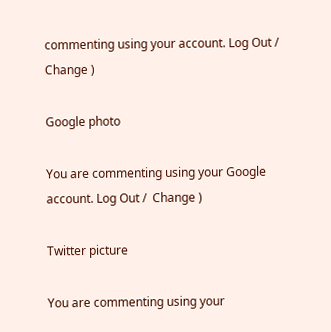commenting using your account. Log Out /  Change )

Google photo

You are commenting using your Google account. Log Out /  Change )

Twitter picture

You are commenting using your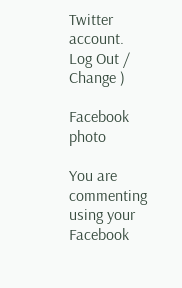Twitter account. Log Out /  Change )

Facebook photo

You are commenting using your Facebook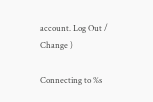account. Log Out /  Change )

Connecting to %s